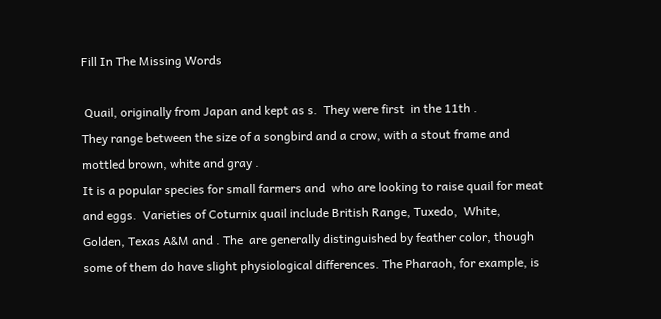Fill In The Missing Words

 Quail, originally from Japan and kept as s.  They were first  in the 11th .
They range between the size of a songbird and a crow, with a stout frame and mottled brown, white and gray .
It is a popular species for small farmers and  who are looking to raise quail for meat and eggs.  Varieties of Coturnix quail include British Range, Tuxedo,  White,  Golden, Texas A&M and . The  are generally distinguished by feather color, though some of them do have slight physiological differences. The Pharaoh, for example, is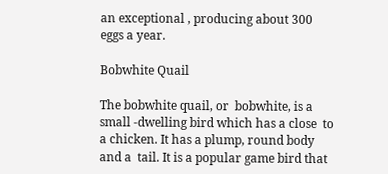an exceptional , producing about 300 eggs a year.

Bobwhite Quail

The bobwhite quail, or  bobwhite, is a small -dwelling bird which has a close  to a chicken. It has a plump, round body and a  tail. It is a popular game bird that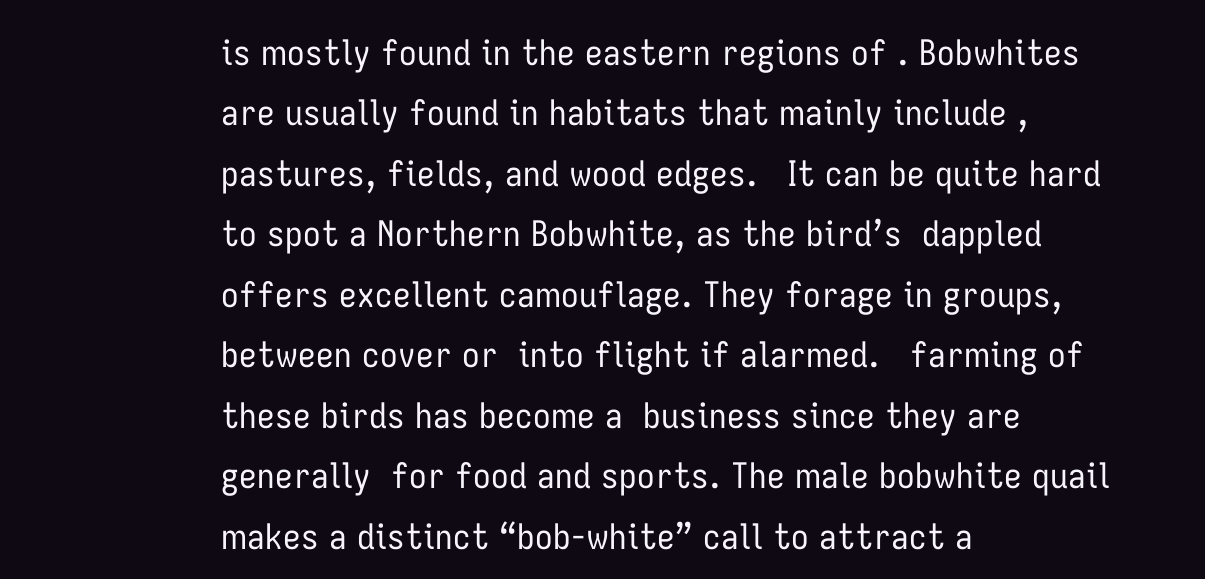is mostly found in the eastern regions of . Bobwhites are usually found in habitats that mainly include , pastures, fields, and wood edges.   It can be quite hard to spot a Northern Bobwhite, as the bird’s  dappled  offers excellent camouflage. They forage in groups,  between cover or  into flight if alarmed.   farming of these birds has become a  business since they are generally  for food and sports. The male bobwhite quail makes a distinct “bob-white” call to attract a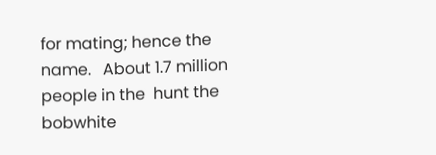for mating; hence the name.   About 1.7 million people in the  hunt the bobwhite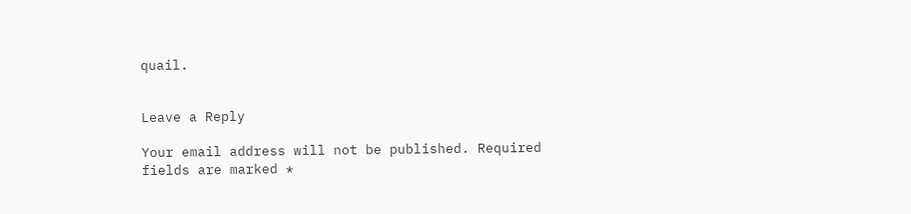quail.


Leave a Reply

Your email address will not be published. Required fields are marked *